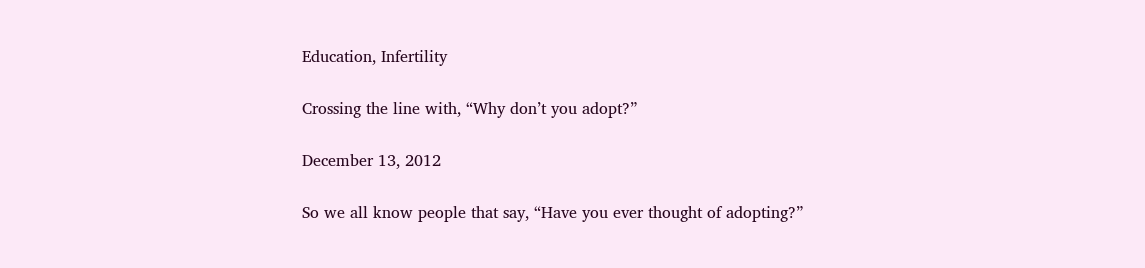Education, Infertility

Crossing the line with, “Why don’t you adopt?”

December 13, 2012

So we all know people that say, “Have you ever thought of adopting?”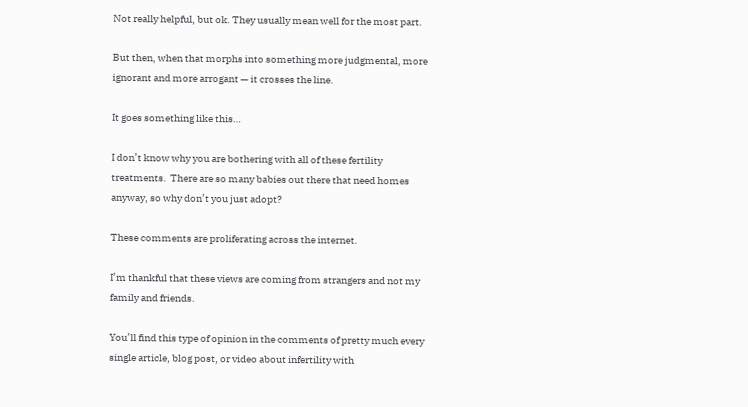Not really helpful, but ok. They usually mean well for the most part.

But then, when that morphs into something more judgmental, more ignorant and more arrogant — it crosses the line.

It goes something like this…

I don’t know why you are bothering with all of these fertility treatments.  There are so many babies out there that need homes anyway, so why don’t you just adopt?

These comments are proliferating across the internet.

I’m thankful that these views are coming from strangers and not my family and friends.

You’ll find this type of opinion in the comments of pretty much every single article, blog post, or video about infertility with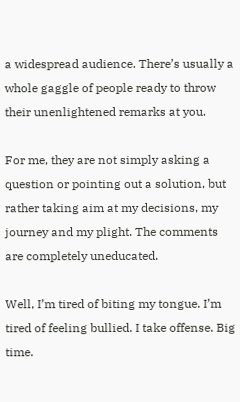a widespread audience. There’s usually a whole gaggle of people ready to throw their unenlightened remarks at you.

For me, they are not simply asking a question or pointing out a solution, but rather taking aim at my decisions, my journey and my plight. The comments are completely uneducated.

Well, I’m tired of biting my tongue. I’m tired of feeling bullied. I take offense. Big time.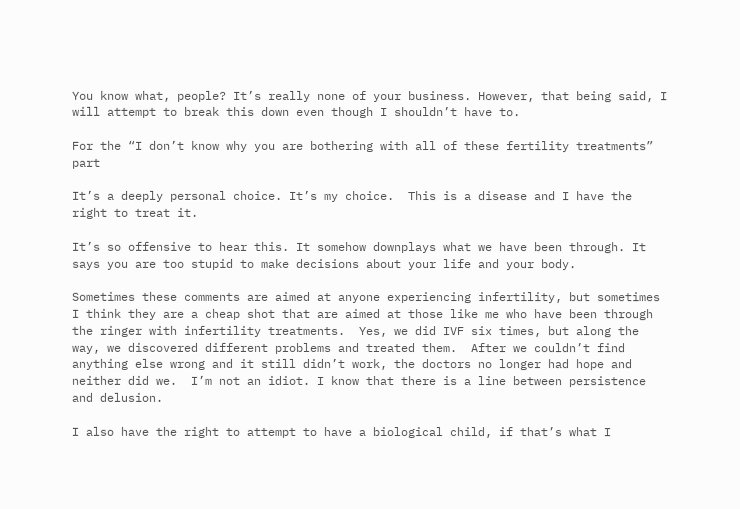You know what, people? It’s really none of your business. However, that being said, I will attempt to break this down even though I shouldn’t have to.

For the “I don’t know why you are bothering with all of these fertility treatments” part

It’s a deeply personal choice. It’s my choice.  This is a disease and I have the right to treat it.

It’s so offensive to hear this. It somehow downplays what we have been through. It says you are too stupid to make decisions about your life and your body.

Sometimes these comments are aimed at anyone experiencing infertility, but sometimes I think they are a cheap shot that are aimed at those like me who have been through the ringer with infertility treatments.  Yes, we did IVF six times, but along the way, we discovered different problems and treated them.  After we couldn’t find anything else wrong and it still didn’t work, the doctors no longer had hope and neither did we.  I’m not an idiot. I know that there is a line between persistence and delusion.

I also have the right to attempt to have a biological child, if that’s what I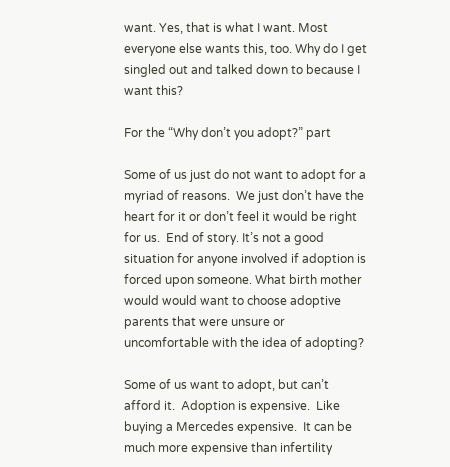want. Yes, that is what I want. Most everyone else wants this, too. Why do I get singled out and talked down to because I want this?

For the “Why don’t you adopt?” part

Some of us just do not want to adopt for a myriad of reasons.  We just don’t have the heart for it or don’t feel it would be right for us.  End of story. It’s not a good situation for anyone involved if adoption is forced upon someone. What birth mother would would want to choose adoptive parents that were unsure or uncomfortable with the idea of adopting?

Some of us want to adopt, but can’t afford it.  Adoption is expensive.  Like buying a Mercedes expensive.  It can be much more expensive than infertility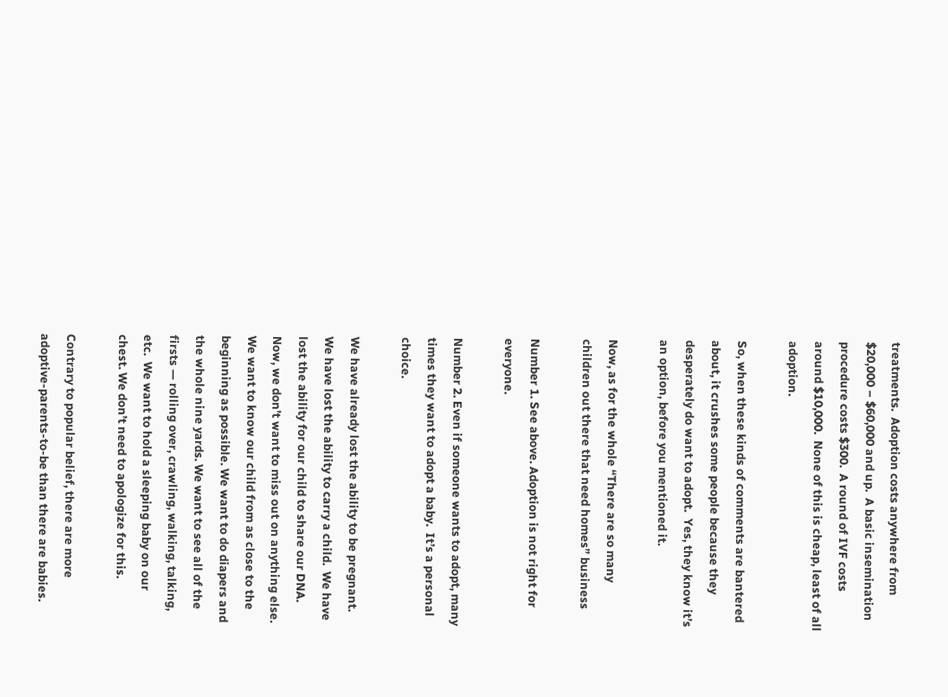treatments.  Adoption costs anywhere from $20,000 – $60,000 and up.  A basic insemination procedure costs $300.  A round of IVF costs around $10,000.  None of this is cheap, least of all adoption.

So, when these kinds of comments are bantered about, it crushes some people because they desperately do want to adopt.  Yes, they know it’s an option, before you mentioned it.

Now, as for the whole “There are so many children out there that need homes” business

Number 1. See above. Adoption is not right for everyone.

Number 2. Even if someone wants to adopt, many times they want to adopt a baby.  It’s a personal choice.

We have already lost the ability to be pregnant.  We have lost the ability to carry a child.  We have lost the ability for our child to share our DNA. Now, we don’t want to miss out on anything else. We want to know our child from as close to the beginning as possible. We want to do diapers and the whole nine yards. We want to see all of the firsts — rolling over, crawling, walking, talking, etc.  We want to hold a sleeping baby on our chest. We don’t need to apologize for this.

Contrary to popular belief, there are more adoptive-parents-to-be than there are babies.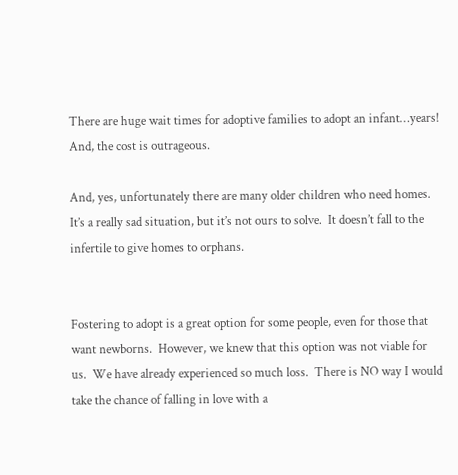There are huge wait times for adoptive families to adopt an infant…years!  And, the cost is outrageous.

And, yes, unfortunately there are many older children who need homes.  It’s a really sad situation, but it’s not ours to solve.  It doesn’t fall to the infertile to give homes to orphans.


Fostering to adopt is a great option for some people, even for those that want newborns.  However, we knew that this option was not viable for us.  We have already experienced so much loss.  There is NO way I would take the chance of falling in love with a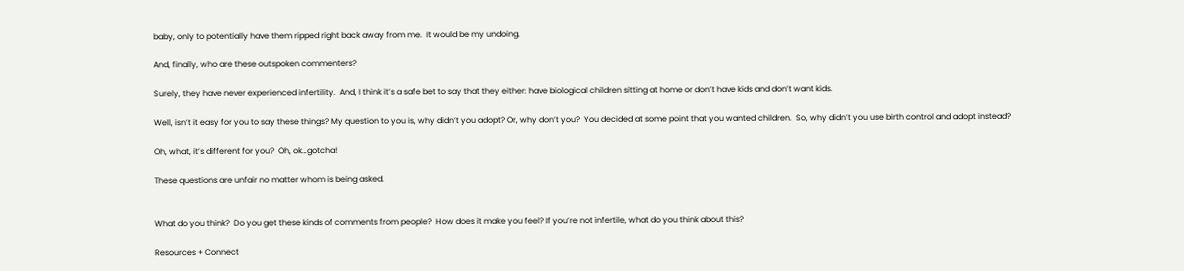baby, only to potentially have them ripped right back away from me.  It would be my undoing.

And, finally, who are these outspoken commenters?

Surely, they have never experienced infertility.  And, I think it’s a safe bet to say that they either: have biological children sitting at home or don’t have kids and don’t want kids.

Well, isn’t it easy for you to say these things? My question to you is, why didn’t you adopt? Or, why don’t you?  You decided at some point that you wanted children.  So, why didn’t you use birth control and adopt instead?

Oh, what, it’s different for you?  Oh, ok…gotcha!

These questions are unfair no matter whom is being asked.


What do you think?  Do you get these kinds of comments from people?  How does it make you feel? If you’re not infertile, what do you think about this?

Resources + Connect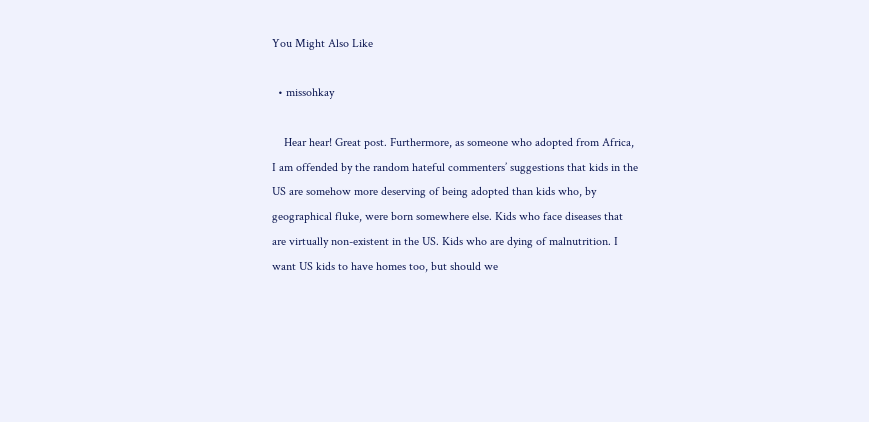You Might Also Like

  • missohkay

    Hear hear! Great post. Furthermore, as someone who adopted from Africa, I am offended by the random hateful commenters’ suggestions that kids in the US are somehow more deserving of being adopted than kids who, by geographical fluke, were born somewhere else. Kids who face diseases that are virtually non-existent in the US. Kids who are dying of malnutrition. I want US kids to have homes too, but should we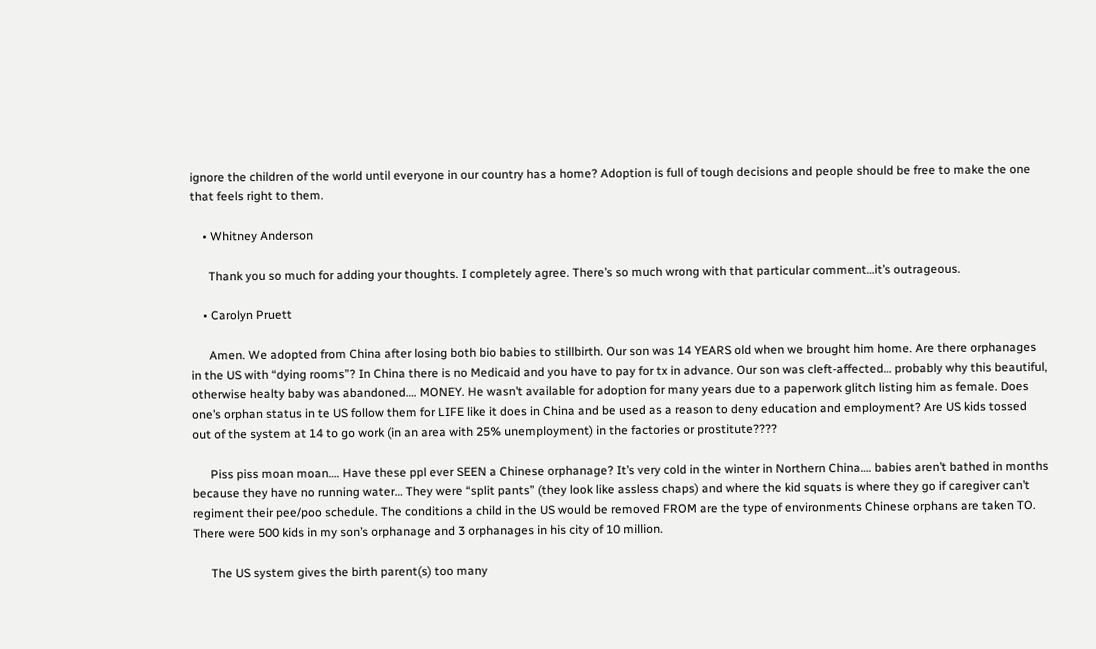ignore the children of the world until everyone in our country has a home? Adoption is full of tough decisions and people should be free to make the one that feels right to them.

    • Whitney Anderson

      Thank you so much for adding your thoughts. I completely agree. There’s so much wrong with that particular comment…it’s outrageous.

    • Carolyn Pruett

      Amen. We adopted from China after losing both bio babies to stillbirth. Our son was 14 YEARS old when we brought him home. Are there orphanages in the US with “dying rooms”? In China there is no Medicaid and you have to pay for tx in advance. Our son was cleft-affected… probably why this beautiful, otherwise healty baby was abandoned…. MONEY. He wasn’t available for adoption for many years due to a paperwork glitch listing him as female. Does one’s orphan status in te US follow them for LIFE like it does in China and be used as a reason to deny education and employment? Are US kids tossed out of the system at 14 to go work (in an area with 25% unemployment) in the factories or prostitute????

      Piss piss moan moan…. Have these ppl ever SEEN a Chinese orphanage? It’s very cold in the winter in Northern China…. babies aren’t bathed in months because they have no running water… They were “split pants” (they look like assless chaps) and where the kid squats is where they go if caregiver can’t regiment their pee/poo schedule. The conditions a child in the US would be removed FROM are the type of environments Chinese orphans are taken TO. There were 500 kids in my son’s orphanage and 3 orphanages in his city of 10 million.

      The US system gives the birth parent(s) too many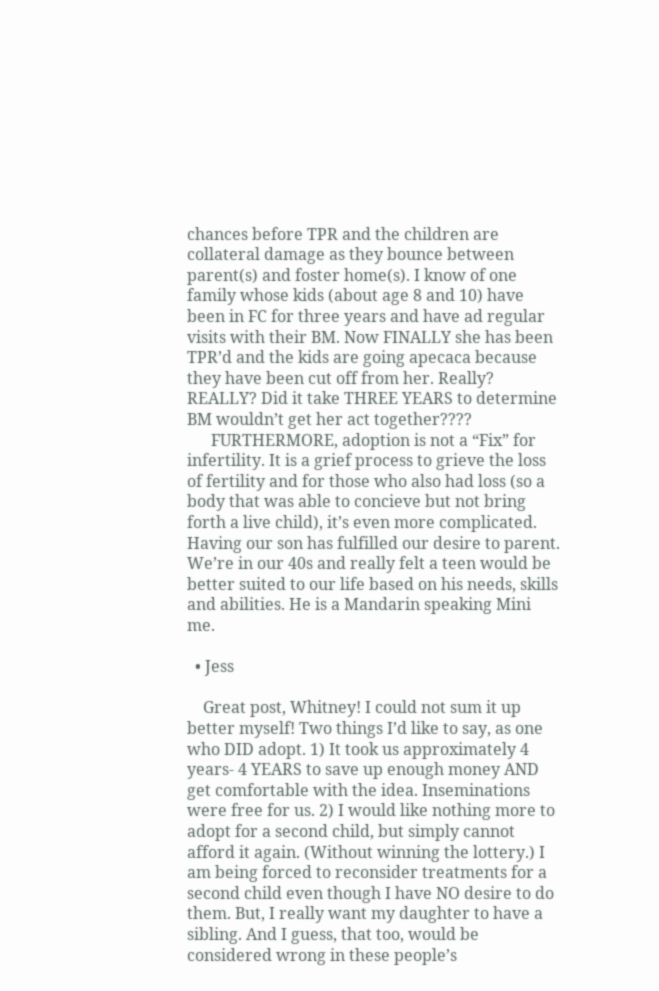chances before TPR and the children are collateral damage as they bounce between parent(s) and foster home(s). I know of one family whose kids (about age 8 and 10) have been in FC for three years and have ad regular visits with their BM. Now FINALLY she has been TPR’d and the kids are going apecaca because they have been cut off from her. Really? REALLY? Did it take THREE YEARS to determine BM wouldn’t get her act together????
      FURTHERMORE, adoption is not a “Fix” for infertility. It is a grief process to grieve the loss of fertility and for those who also had loss (so a body that was able to concieve but not bring forth a live child), it’s even more complicated. Having our son has fulfilled our desire to parent. We’re in our 40s and really felt a teen would be better suited to our life based on his needs, skills and abilities. He is a Mandarin speaking Mini me.

  • Jess

    Great post, Whitney! I could not sum it up better myself! Two things I’d like to say, as one who DID adopt. 1) It took us approximately 4 years- 4 YEARS to save up enough money AND get comfortable with the idea. Inseminations were free for us. 2) I would like nothing more to adopt for a second child, but simply cannot afford it again. (Without winning the lottery.) I am being forced to reconsider treatments for a second child even though I have NO desire to do them. But, I really want my daughter to have a sibling. And I guess, that too, would be considered wrong in these people’s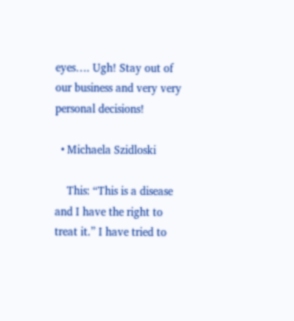eyes…. Ugh! Stay out of our business and very very personal decisions!

  • Michaela Szidloski

    This: “This is a disease and I have the right to treat it.” I have tried to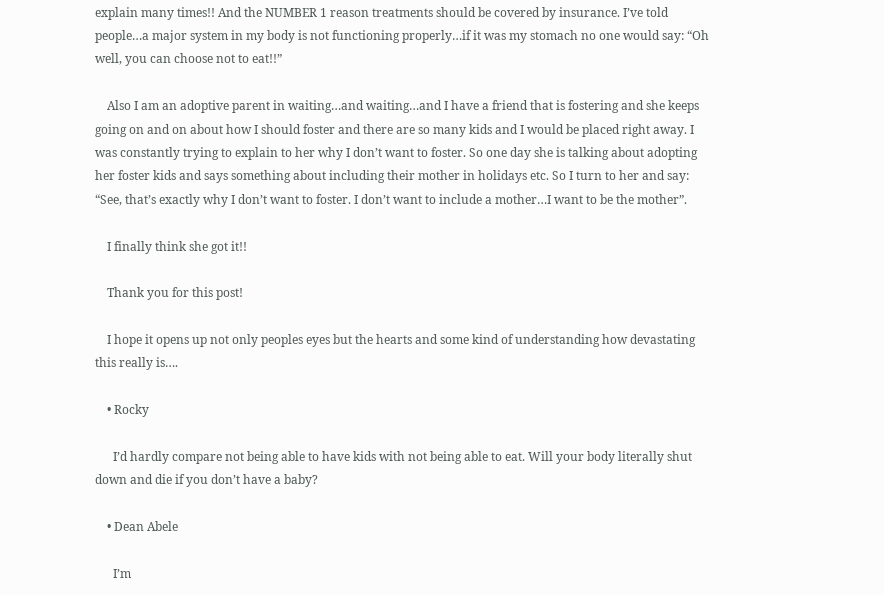explain many times!! And the NUMBER 1 reason treatments should be covered by insurance. I’ve told people…a major system in my body is not functioning properly…if it was my stomach no one would say: “Oh well, you can choose not to eat!!”

    Also I am an adoptive parent in waiting…and waiting…and I have a friend that is fostering and she keeps going on and on about how I should foster and there are so many kids and I would be placed right away. I was constantly trying to explain to her why I don’t want to foster. So one day she is talking about adopting her foster kids and says something about including their mother in holidays etc. So I turn to her and say: “See, that’s exactly why I don’t want to foster. I don’t want to include a mother…I want to be the mother”.

    I finally think she got it!!

    Thank you for this post!

    I hope it opens up not only peoples eyes but the hearts and some kind of understanding how devastating this really is….

    • Rocky

      I’d hardly compare not being able to have kids with not being able to eat. Will your body literally shut down and die if you don’t have a baby?

    • Dean Abele

      I’m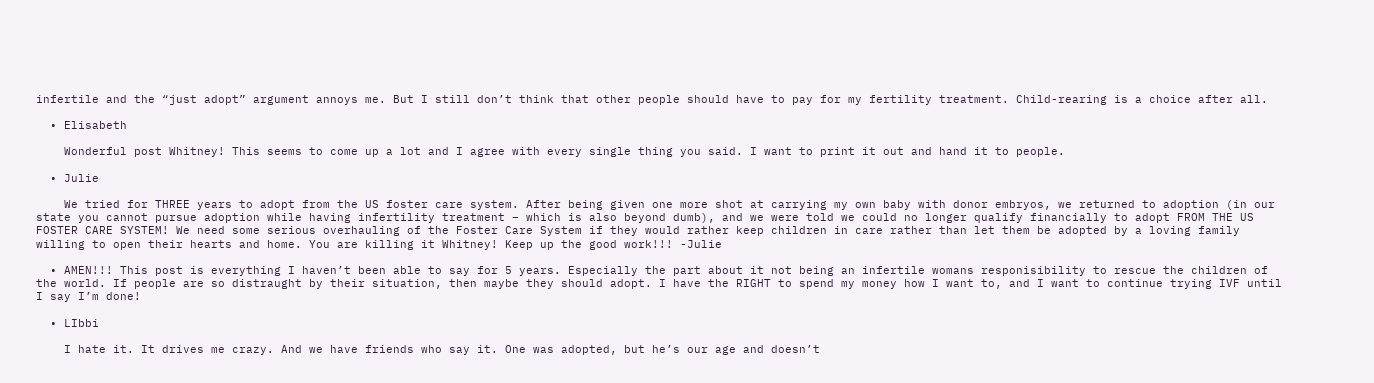infertile and the “just adopt” argument annoys me. But I still don’t think that other people should have to pay for my fertility treatment. Child-rearing is a choice after all.

  • Elisabeth

    Wonderful post Whitney! This seems to come up a lot and I agree with every single thing you said. I want to print it out and hand it to people.

  • Julie

    We tried for THREE years to adopt from the US foster care system. After being given one more shot at carrying my own baby with donor embryos, we returned to adoption (in our state you cannot pursue adoption while having infertility treatment – which is also beyond dumb), and we were told we could no longer qualify financially to adopt FROM THE US FOSTER CARE SYSTEM! We need some serious overhauling of the Foster Care System if they would rather keep children in care rather than let them be adopted by a loving family willing to open their hearts and home. You are killing it Whitney! Keep up the good work!!! -Julie

  • AMEN!!! This post is everything I haven’t been able to say for 5 years. Especially the part about it not being an infertile womans responisibility to rescue the children of the world. If people are so distraught by their situation, then maybe they should adopt. I have the RIGHT to spend my money how I want to, and I want to continue trying IVF until I say I’m done!

  • LIbbi

    I hate it. It drives me crazy. And we have friends who say it. One was adopted, but he’s our age and doesn’t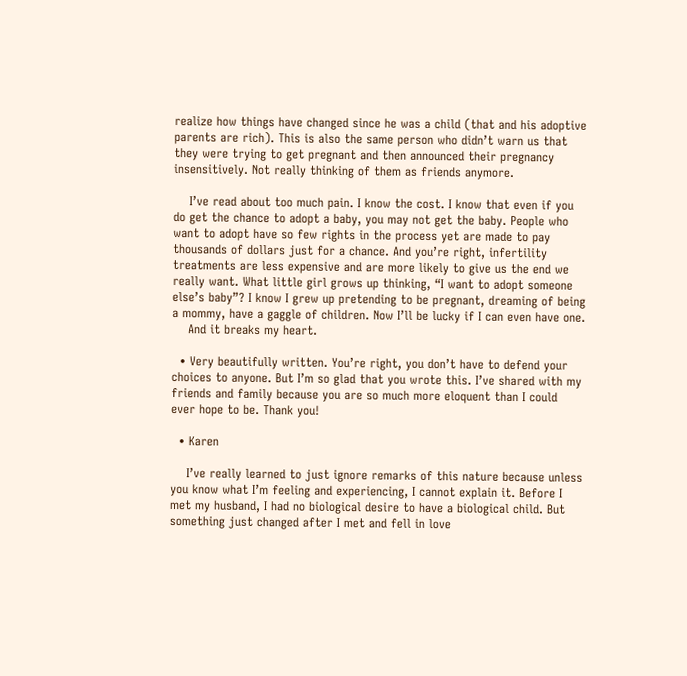realize how things have changed since he was a child (that and his adoptive parents are rich). This is also the same person who didn’t warn us that they were trying to get pregnant and then announced their pregnancy insensitively. Not really thinking of them as friends anymore.

    I’ve read about too much pain. I know the cost. I know that even if you do get the chance to adopt a baby, you may not get the baby. People who want to adopt have so few rights in the process yet are made to pay thousands of dollars just for a chance. And you’re right, infertility treatments are less expensive and are more likely to give us the end we really want. What little girl grows up thinking, “I want to adopt someone else’s baby”? I know I grew up pretending to be pregnant, dreaming of being a mommy, have a gaggle of children. Now I’ll be lucky if I can even have one.
    And it breaks my heart.

  • Very beautifully written. You’re right, you don’t have to defend your choices to anyone. But I’m so glad that you wrote this. I’ve shared with my friends and family because you are so much more eloquent than I could ever hope to be. Thank you!

  • Karen

    I’ve really learned to just ignore remarks of this nature because unless you know what I’m feeling and experiencing, I cannot explain it. Before I met my husband, I had no biological desire to have a biological child. But something just changed after I met and fell in love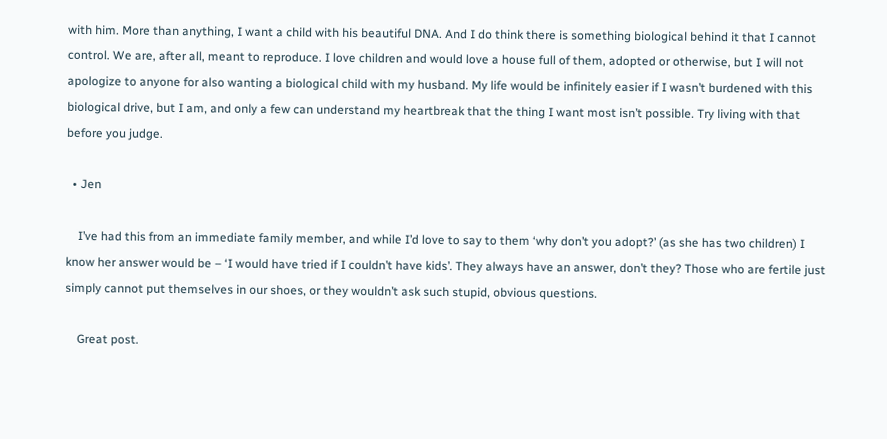with him. More than anything, I want a child with his beautiful DNA. And I do think there is something biological behind it that I cannot control. We are, after all, meant to reproduce. I love children and would love a house full of them, adopted or otherwise, but I will not apologize to anyone for also wanting a biological child with my husband. My life would be infinitely easier if I wasn’t burdened with this biological drive, but I am, and only a few can understand my heartbreak that the thing I want most isn’t possible. Try living with that before you judge.

  • Jen

    I’ve had this from an immediate family member, and while I’d love to say to them ‘why don’t you adopt?’ (as she has two children) I know her answer would be – ‘I would have tried if I couldn’t have kids’. They always have an answer, don’t they? Those who are fertile just simply cannot put themselves in our shoes, or they wouldn’t ask such stupid, obvious questions.

    Great post.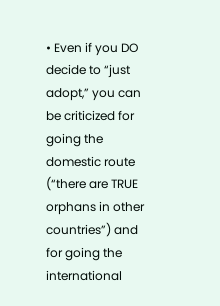• Even if you DO decide to “just adopt,” you can be criticized for going the domestic route (“there are TRUE orphans in other countries”) and for going the international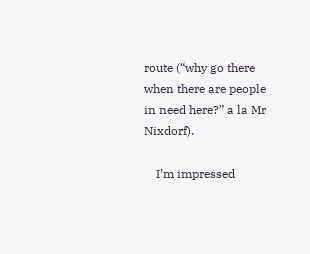route (“why go there when there are people in need here?” a la Mr Nixdorf).

    I’m impressed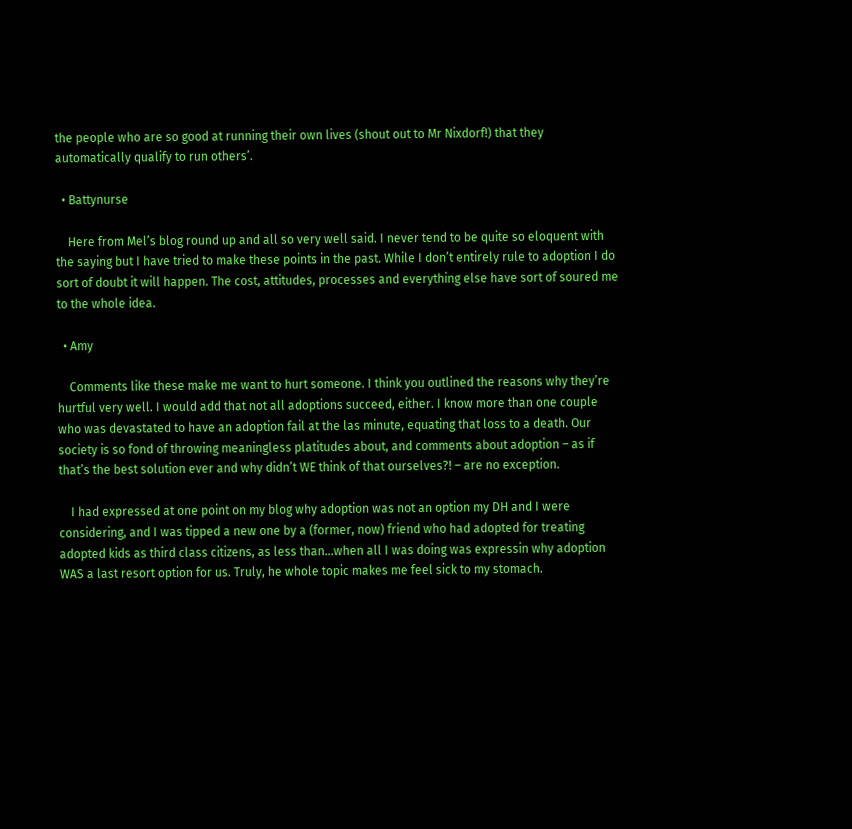the people who are so good at running their own lives (shout out to Mr Nixdorf!) that they automatically qualify to run others’.

  • Battynurse

    Here from Mel’s blog round up and all so very well said. I never tend to be quite so eloquent with the saying but I have tried to make these points in the past. While I don’t entirely rule to adoption I do sort of doubt it will happen. The cost, attitudes, processes and everything else have sort of soured me to the whole idea.

  • Amy

    Comments like these make me want to hurt someone. I think you outlined the reasons why they’re hurtful very well. I would add that not all adoptions succeed, either. I know more than one couple who was devastated to have an adoption fail at the las minute, equating that loss to a death. Our society is so fond of throwing meaningless platitudes about, and comments about adoption – as if that’s the best solution ever and why didn’t WE think of that ourselves?! – are no exception.

    I had expressed at one point on my blog why adoption was not an option my DH and I were considering, and I was tipped a new one by a (former, now) friend who had adopted for treating adopted kids as third class citizens, as less than…when all I was doing was expressin why adoption WAS a last resort option for us. Truly, he whole topic makes me feel sick to my stomach.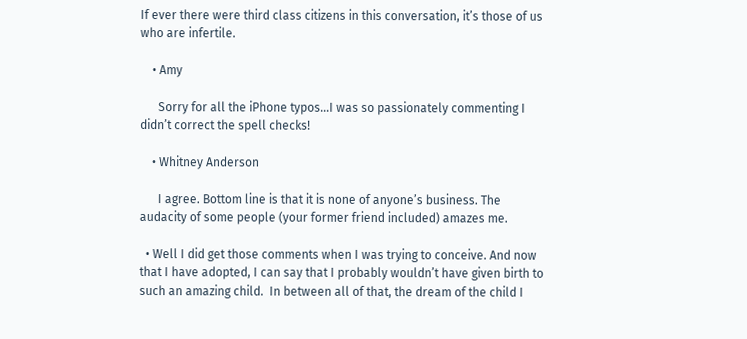If ever there were third class citizens in this conversation, it’s those of us who are infertile.

    • Amy

      Sorry for all the iPhone typos…I was so passionately commenting I didn’t correct the spell checks!

    • Whitney Anderson

      I agree. Bottom line is that it is none of anyone’s business. The audacity of some people (your former friend included) amazes me.

  • Well I did get those comments when I was trying to conceive. And now that I have adopted, I can say that I probably wouldn’t have given birth to such an amazing child.  In between all of that, the dream of the child I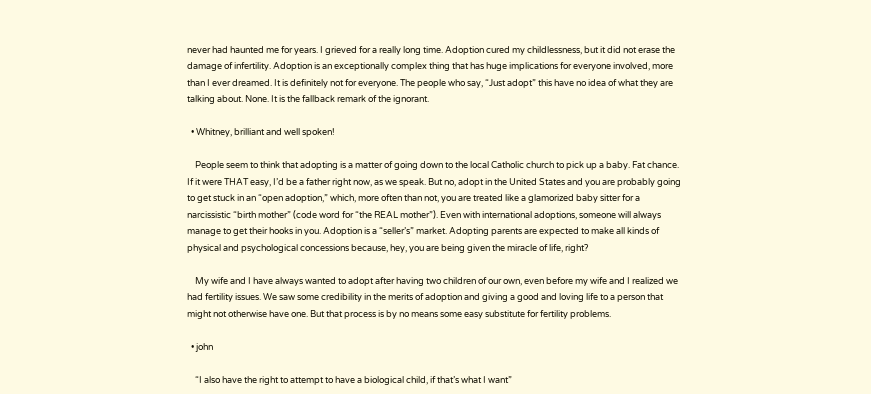never had haunted me for years. I grieved for a really long time. Adoption cured my childlessness, but it did not erase the damage of infertility. Adoption is an exceptionally complex thing that has huge implications for everyone involved, more than I ever dreamed. It is definitely not for everyone. The people who say, “Just adopt” this have no idea of what they are talking about. None. It is the fallback remark of the ignorant.

  • Whitney, brilliant and well spoken!

    People seem to think that adopting is a matter of going down to the local Catholic church to pick up a baby. Fat chance. If it were THAT easy, I’d be a father right now, as we speak. But no, adopt in the United States and you are probably going to get stuck in an “open adoption,” which, more often than not, you are treated like a glamorized baby sitter for a narcissistic “birth mother” (code word for “the REAL mother”). Even with international adoptions, someone will always manage to get their hooks in you. Adoption is a “seller’s” market. Adopting parents are expected to make all kinds of physical and psychological concessions because, hey, you are being given the miracle of life, right?

    My wife and I have always wanted to adopt after having two children of our own, even before my wife and I realized we had fertility issues. We saw some credibility in the merits of adoption and giving a good and loving life to a person that might not otherwise have one. But that process is by no means some easy substitute for fertility problems.

  • john

    “I also have the right to attempt to have a biological child, if that’s what I want”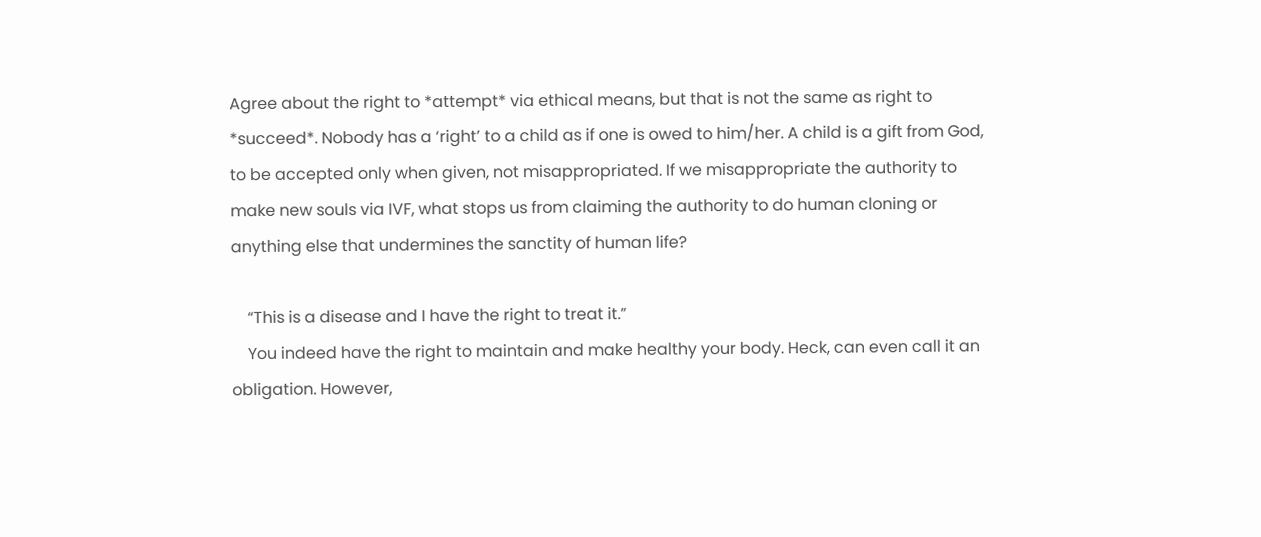Agree about the right to *attempt* via ethical means, but that is not the same as right to *succeed*. Nobody has a ‘right’ to a child as if one is owed to him/her. A child is a gift from God, to be accepted only when given, not misappropriated. If we misappropriate the authority to make new souls via IVF, what stops us from claiming the authority to do human cloning or anything else that undermines the sanctity of human life?

    “This is a disease and I have the right to treat it.”
    You indeed have the right to maintain and make healthy your body. Heck, can even call it an obligation. However,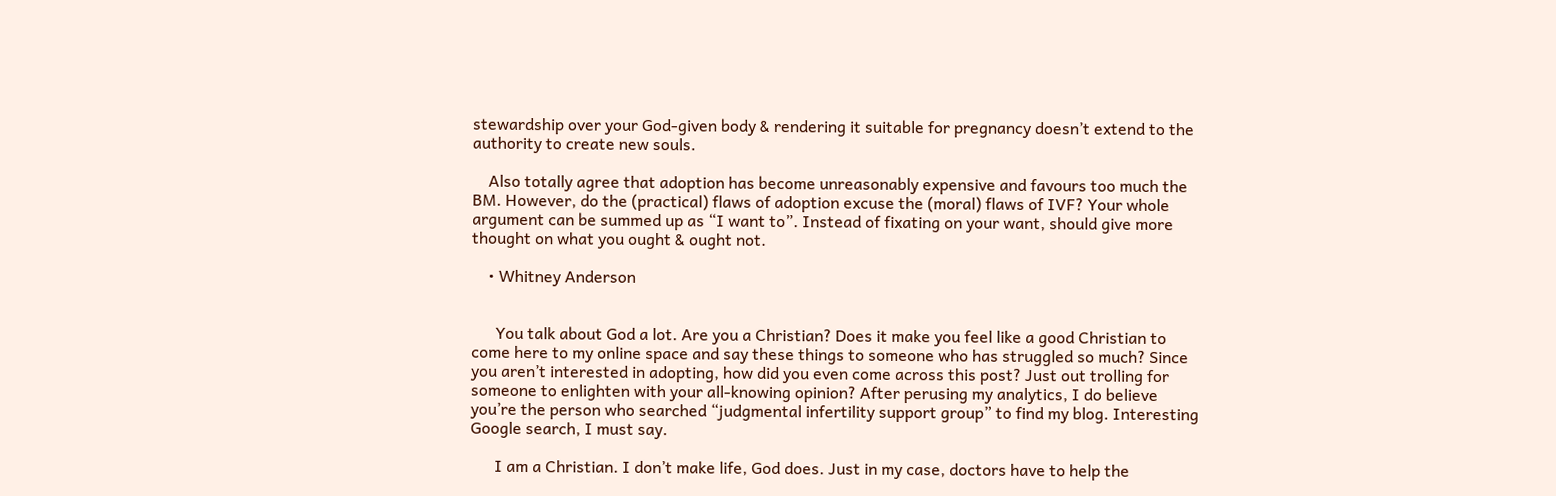stewardship over your God-given body & rendering it suitable for pregnancy doesn’t extend to the authority to create new souls.

    Also totally agree that adoption has become unreasonably expensive and favours too much the BM. However, do the (practical) flaws of adoption excuse the (moral) flaws of IVF? Your whole argument can be summed up as “I want to”. Instead of fixating on your want, should give more thought on what you ought & ought not.

    • Whitney Anderson


      You talk about God a lot. Are you a Christian? Does it make you feel like a good Christian to come here to my online space and say these things to someone who has struggled so much? Since you aren’t interested in adopting, how did you even come across this post? Just out trolling for someone to enlighten with your all-knowing opinion? After perusing my analytics, I do believe you’re the person who searched “judgmental infertility support group” to find my blog. Interesting Google search, I must say.

      I am a Christian. I don’t make life, God does. Just in my case, doctors have to help the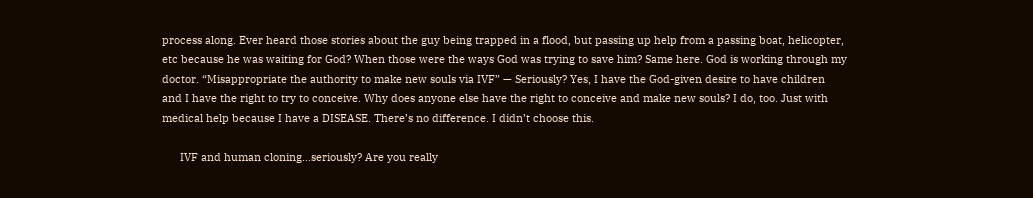process along. Ever heard those stories about the guy being trapped in a flood, but passing up help from a passing boat, helicopter, etc because he was waiting for God? When those were the ways God was trying to save him? Same here. God is working through my doctor. “Misappropriate the authority to make new souls via IVF” — Seriously? Yes, I have the God-given desire to have children and I have the right to try to conceive. Why does anyone else have the right to conceive and make new souls? I do, too. Just with medical help because I have a DISEASE. There’s no difference. I didn’t choose this.

      IVF and human cloning…seriously? Are you really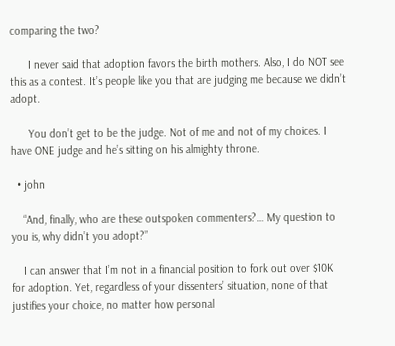comparing the two?

      I never said that adoption favors the birth mothers. Also, I do NOT see this as a contest. It’s people like you that are judging me because we didn’t adopt.

      You don’t get to be the judge. Not of me and not of my choices. I have ONE judge and he’s sitting on his almighty throne.

  • john

    “And, finally, who are these outspoken commenters?… My question to you is, why didn’t you adopt?”

    I can answer that I’m not in a financial position to fork out over $10K for adoption. Yet, regardless of your dissenters’ situation, none of that justifies your choice, no matter how personal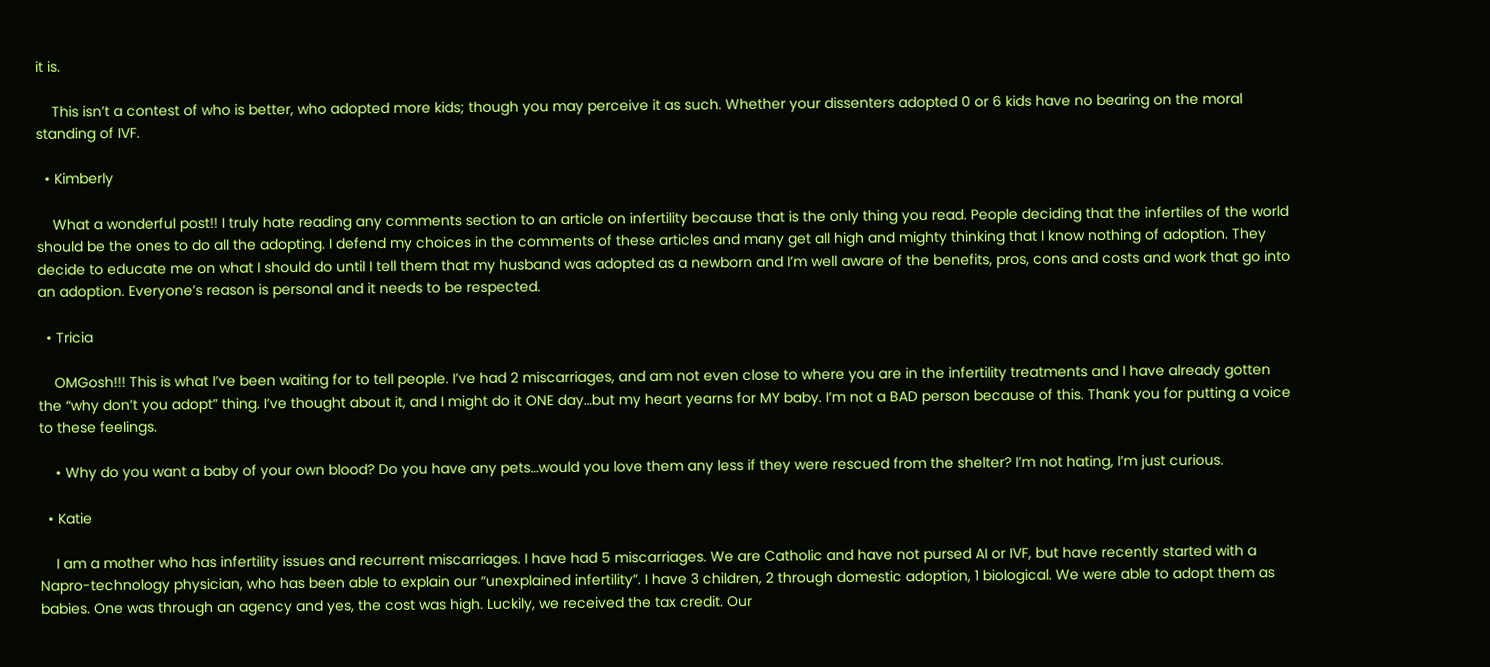it is.

    This isn’t a contest of who is better, who adopted more kids; though you may perceive it as such. Whether your dissenters adopted 0 or 6 kids have no bearing on the moral standing of IVF.

  • Kimberly

    What a wonderful post!! I truly hate reading any comments section to an article on infertility because that is the only thing you read. People deciding that the infertiles of the world should be the ones to do all the adopting. I defend my choices in the comments of these articles and many get all high and mighty thinking that I know nothing of adoption. They decide to educate me on what I should do until I tell them that my husband was adopted as a newborn and I’m well aware of the benefits, pros, cons and costs and work that go into an adoption. Everyone’s reason is personal and it needs to be respected.

  • Tricia

    OMGosh!!! This is what I’ve been waiting for to tell people. I’ve had 2 miscarriages, and am not even close to where you are in the infertility treatments and I have already gotten the “why don’t you adopt” thing. I’ve thought about it, and I might do it ONE day…but my heart yearns for MY baby. I’m not a BAD person because of this. Thank you for putting a voice to these feelings.

    • Why do you want a baby of your own blood? Do you have any pets…would you love them any less if they were rescued from the shelter? I’m not hating, I’m just curious.

  • Katie

    I am a mother who has infertility issues and recurrent miscarriages. I have had 5 miscarriages. We are Catholic and have not pursed AI or IVF, but have recently started with a Napro-technology physician, who has been able to explain our “unexplained infertility”. I have 3 children, 2 through domestic adoption, 1 biological. We were able to adopt them as babies. One was through an agency and yes, the cost was high. Luckily, we received the tax credit. Our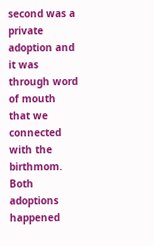second was a private adoption and it was through word of mouth that we connected with the birthmom. Both adoptions happened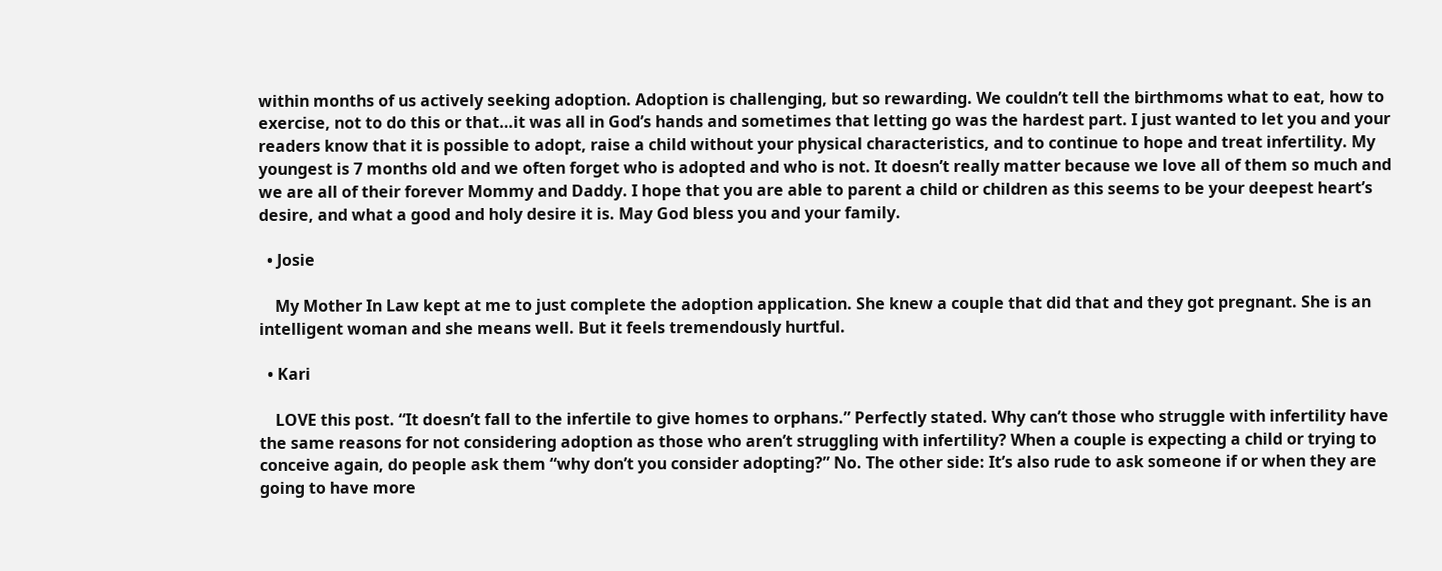within months of us actively seeking adoption. Adoption is challenging, but so rewarding. We couldn’t tell the birthmoms what to eat, how to exercise, not to do this or that…it was all in God’s hands and sometimes that letting go was the hardest part. I just wanted to let you and your readers know that it is possible to adopt, raise a child without your physical characteristics, and to continue to hope and treat infertility. My youngest is 7 months old and we often forget who is adopted and who is not. It doesn’t really matter because we love all of them so much and we are all of their forever Mommy and Daddy. I hope that you are able to parent a child or children as this seems to be your deepest heart’s desire, and what a good and holy desire it is. May God bless you and your family.

  • Josie

    My Mother In Law kept at me to just complete the adoption application. She knew a couple that did that and they got pregnant. She is an intelligent woman and she means well. But it feels tremendously hurtful.

  • Kari

    LOVE this post. “It doesn’t fall to the infertile to give homes to orphans.” Perfectly stated. Why can’t those who struggle with infertility have the same reasons for not considering adoption as those who aren’t struggling with infertility? When a couple is expecting a child or trying to conceive again, do people ask them “why don’t you consider adopting?” No. The other side: It’s also rude to ask someone if or when they are going to have more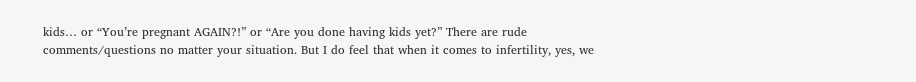kids… or “You’re pregnant AGAIN?!” or “Are you done having kids yet?” There are rude comments/questions no matter your situation. But I do feel that when it comes to infertility, yes, we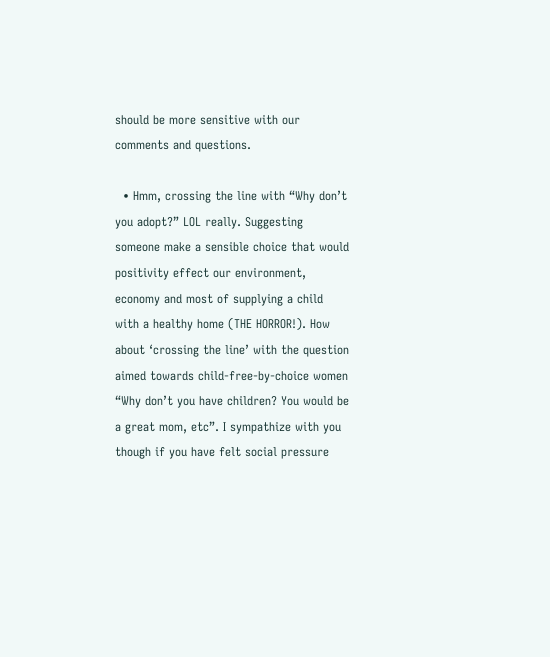should be more sensitive with our comments and questions.

  • Hmm, crossing the line with “Why don’t you adopt?” LOL really. Suggesting someone make a sensible choice that would positivity effect our environment, economy and most of supplying a child with a healthy home (THE HORROR!). How about ‘crossing the line’ with the question aimed towards child-free-by-choice women “Why don’t you have children? You would be a great mom, etc”. I sympathize with you though if you have felt social pressure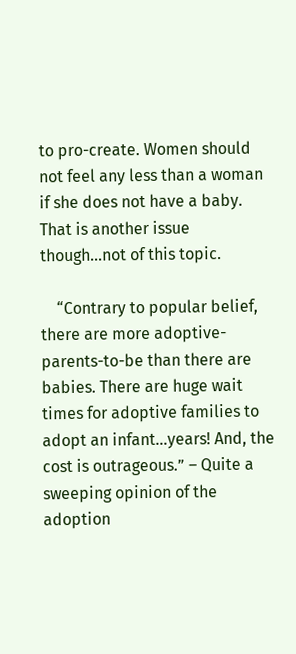to pro-create. Women should not feel any less than a woman if she does not have a baby. That is another issue though…not of this topic.

    “Contrary to popular belief, there are more adoptive-parents-to-be than there are babies. There are huge wait times for adoptive families to adopt an infant…years! And, the cost is outrageous.” – Quite a sweeping opinion of the adoption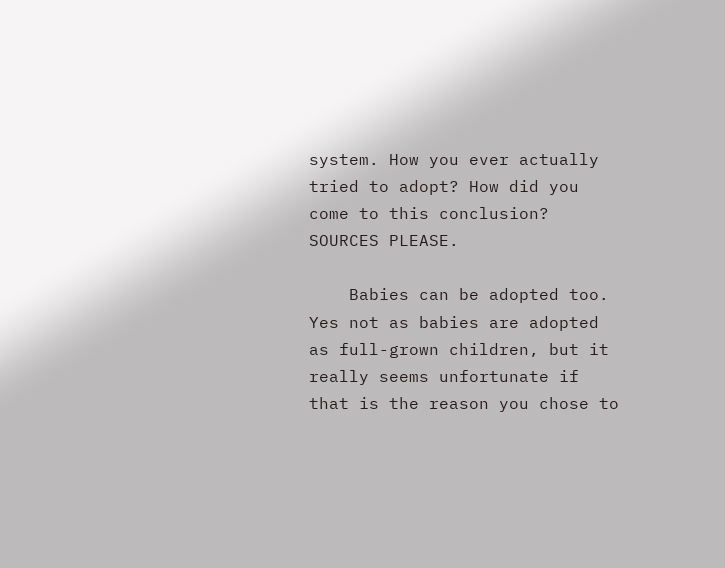system. How you ever actually tried to adopt? How did you come to this conclusion? SOURCES PLEASE.

    Babies can be adopted too. Yes not as babies are adopted as full-grown children, but it really seems unfortunate if that is the reason you chose to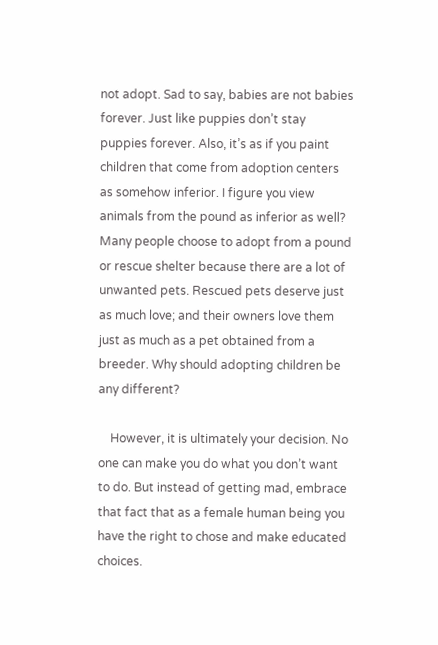not adopt. Sad to say, babies are not babies forever. Just like puppies don’t stay puppies forever. Also, it’s as if you paint children that come from adoption centers as somehow inferior. I figure you view animals from the pound as inferior as well? Many people choose to adopt from a pound or rescue shelter because there are a lot of unwanted pets. Rescued pets deserve just as much love; and their owners love them just as much as a pet obtained from a breeder. Why should adopting children be any different?

    However, it is ultimately your decision. No one can make you do what you don’t want to do. But instead of getting mad, embrace that fact that as a female human being you have the right to chose and make educated choices.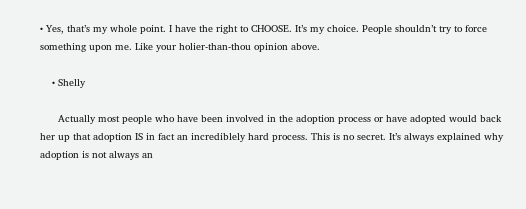• Yes, that’s my whole point. I have the right to CHOOSE. It’s my choice. People shouldn’t try to force something upon me. Like your holier-than-thou opinion above.

    • Shelly

      Actually most people who have been involved in the adoption process or have adopted would back her up that adoption IS in fact an incrediblely hard process. This is no secret. It’s always explained why adoption is not always an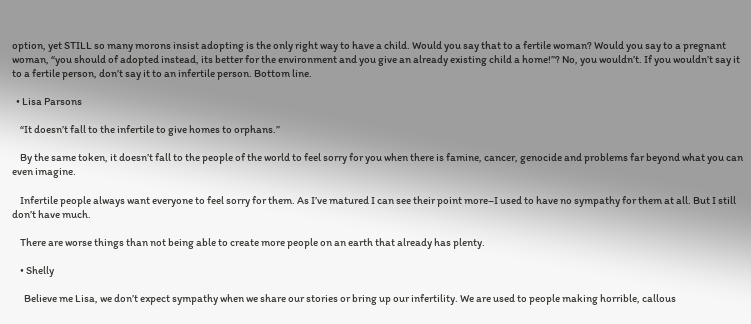option, yet STILL so many morons insist adopting is the only right way to have a child. Would you say that to a fertile woman? Would you say to a pregnant woman, “you should of adopted instead, its better for the environment and you give an already existing child a home!”? No, you wouldn’t. If you wouldn’t say it to a fertile person, don’t say it to an infertile person. Bottom line.

  • Lisa Parsons

    “It doesn’t fall to the infertile to give homes to orphans.”

    By the same token, it doesn’t fall to the people of the world to feel sorry for you when there is famine, cancer, genocide and problems far beyond what you can even imagine.

    Infertile people always want everyone to feel sorry for them. As I’ve matured I can see their point more–I used to have no sympathy for them at all. But I still don’t have much.

    There are worse things than not being able to create more people on an earth that already has plenty.

    • Shelly

      Believe me Lisa, we don’t expect sympathy when we share our stories or bring up our infertility. We are used to people making horrible, callous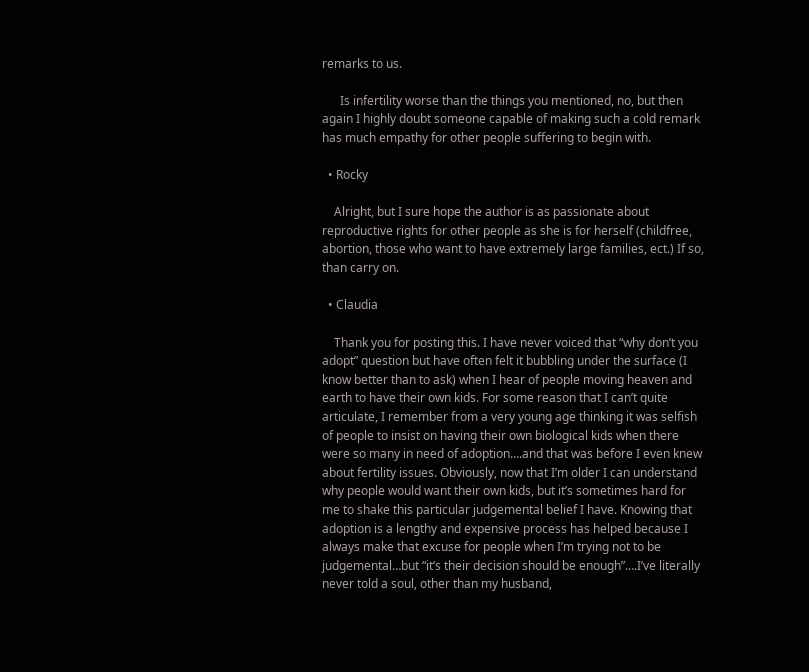remarks to us.

      Is infertility worse than the things you mentioned, no, but then again I highly doubt someone capable of making such a cold remark has much empathy for other people suffering to begin with.

  • Rocky

    Alright, but I sure hope the author is as passionate about reproductive rights for other people as she is for herself (childfree, abortion, those who want to have extremely large families, ect.) If so, than carry on.

  • Claudia

    Thank you for posting this. I have never voiced that “why don’t you adopt” question but have often felt it bubbling under the surface (I know better than to ask) when I hear of people moving heaven and earth to have their own kids. For some reason that I can’t quite articulate, I remember from a very young age thinking it was selfish of people to insist on having their own biological kids when there were so many in need of adoption….and that was before I even knew about fertility issues. Obviously, now that I’m older I can understand why people would want their own kids, but it’s sometimes hard for me to shake this particular judgemental belief I have. Knowing that adoption is a lengthy and expensive process has helped because I always make that excuse for people when I’m trying not to be judgemental…but “it’s their decision should be enough”….I’ve literally never told a soul, other than my husband,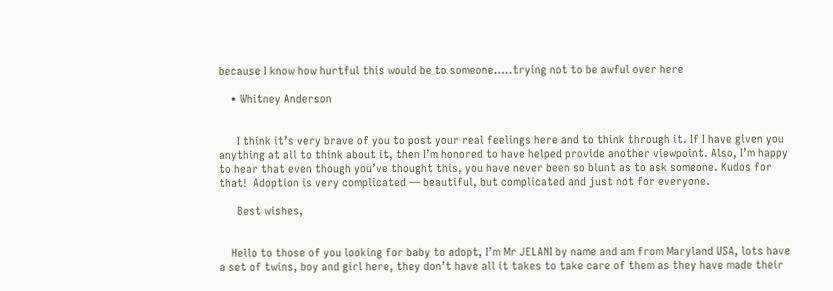because I know how hurtful this would be to someone…..trying not to be awful over here

    • Whitney Anderson


      I think it’s very brave of you to post your real feelings here and to think through it. If I have given you anything at all to think about it, then I’m honored to have helped provide another viewpoint. Also, I’m happy to hear that even though you’ve thought this, you have never been so blunt as to ask someone. Kudos for that!  Adoption is very complicated — beautiful, but complicated and just not for everyone.

      Best wishes,


    Hello to those of you looking for baby to adopt, I’m Mr JELANI by name and am from Maryland USA, lots have a set of twins, boy and girl here, they don’t have all it takes to take care of them as they have made their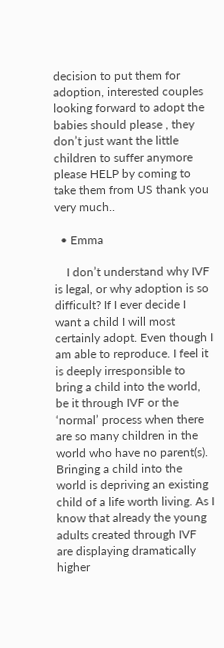decision to put them for adoption, interested couples looking forward to adopt the babies should please , they don’t just want the little children to suffer anymore please HELP by coming to take them from US thank you very much..

  • Emma

    I don’t understand why IVF is legal, or why adoption is so difficult? If I ever decide I want a child I will most certainly adopt. Even though I am able to reproduce. I feel it is deeply irresponsible to bring a child into the world, be it through IVF or the ‘normal’ process when there are so many children in the world who have no parent(s). Bringing a child into the world is depriving an existing child of a life worth living. As I know that already the young adults created through IVF are displaying dramatically higher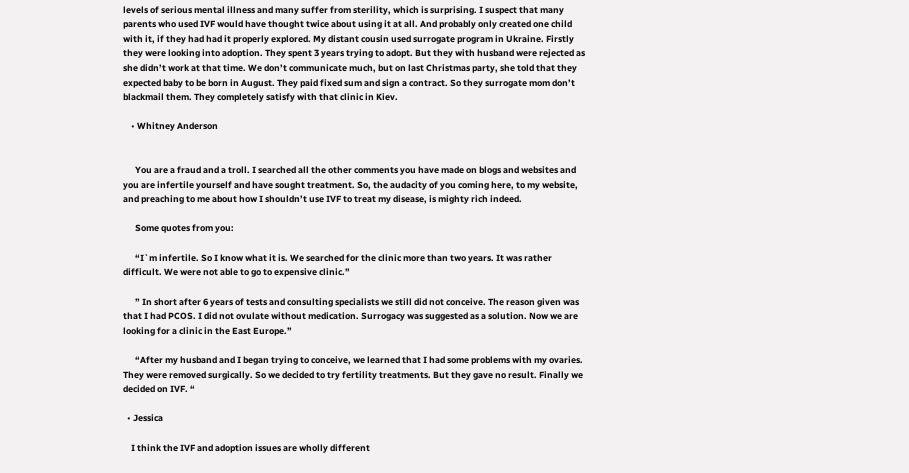levels of serious mental illness and many suffer from sterility, which is surprising. I suspect that many parents who used IVF would have thought twice about using it at all. And probably only created one child with it, if they had had it properly explored. My distant cousin used surrogate program in Ukraine. Firstly they were looking into adoption. They spent 3 years trying to adopt. But they with husband were rejected as she didn’t work at that time. We don’t communicate much, but on last Christmas party, she told that they expected baby to be born in August. They paid fixed sum and sign a contract. So they surrogate mom don’t blackmail them. They completely satisfy with that clinic in Kiev.

    • Whitney Anderson


      You are a fraud and a troll. I searched all the other comments you have made on blogs and websites and you are infertile yourself and have sought treatment. So, the audacity of you coming here, to my website, and preaching to me about how I shouldn’t use IVF to treat my disease, is mighty rich indeed.

      Some quotes from you:

      “I`m infertile. So I know what it is. We searched for the clinic more than two years. It was rather difficult. We were not able to go to expensive clinic.”

      ” In short after 6 years of tests and consulting specialists we still did not conceive. The reason given was that I had PCOS. I did not ovulate without medication. Surrogacy was suggested as a solution. Now we are looking for a clinic in the East Europe.”

      “After my husband and I began trying to conceive, we learned that I had some problems with my ovaries. They were removed surgically. So we decided to try fertility treatments. But they gave no result. Finally we decided on IVF. “

  • Jessica

    I think the IVF and adoption issues are wholly different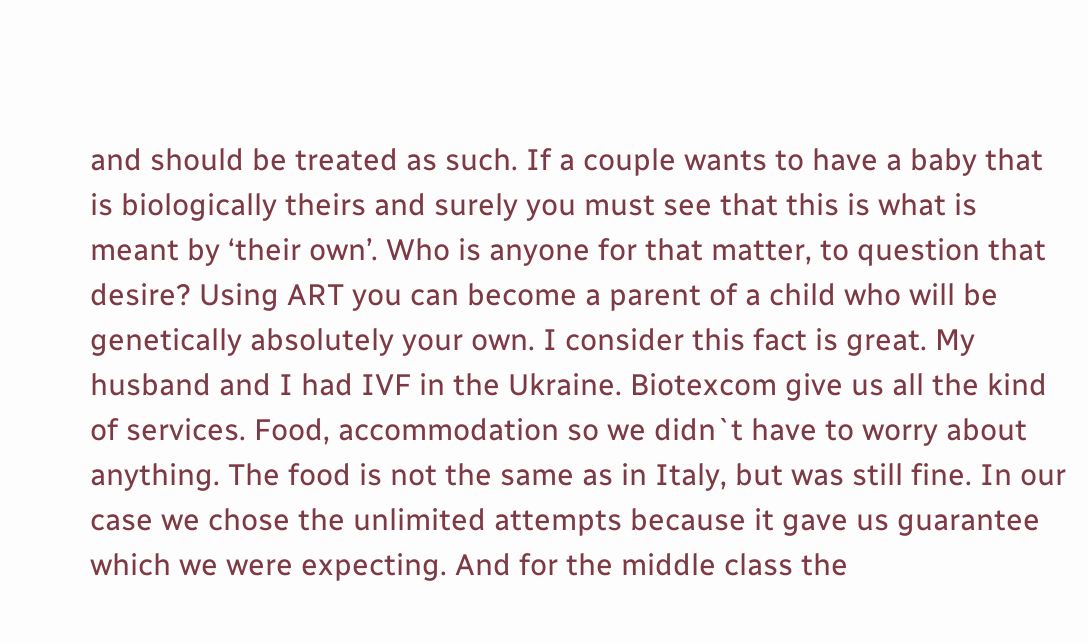and should be treated as such. If a couple wants to have a baby that is biologically theirs and surely you must see that this is what is meant by ‘their own’. Who is anyone for that matter, to question that desire? Using ART you can become a parent of a child who will be genetically absolutely your own. I consider this fact is great. My husband and I had IVF in the Ukraine. Biotexcom give us all the kind of services. Food, accommodation so we didn`t have to worry about anything. The food is not the same as in Italy, but was still fine. In our case we chose the unlimited attempts because it gave us guarantee which we were expecting. And for the middle class the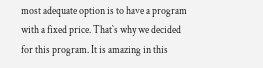most adequate option is to have a program with a fixed price. That`s why we decided for this program. It is amazing in this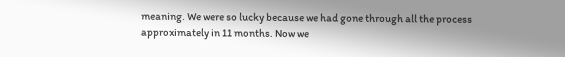meaning. We were so lucky because we had gone through all the process approximately in 11 months. Now we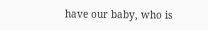have our baby, who is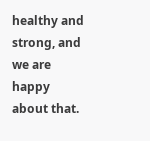healthy and strong, and we are happy about that.